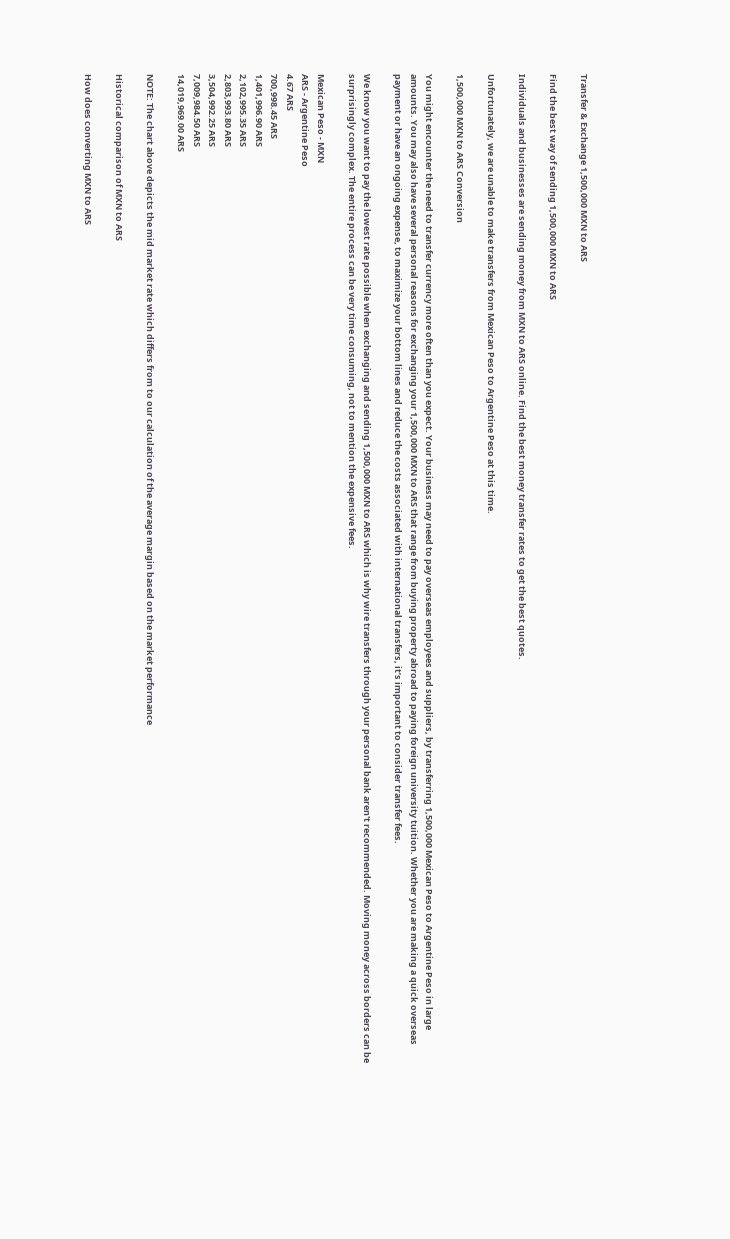Transfer & Exchange 1,500,000 MXN to ARS

Find the best way of sending 1,500,000 MXN to ARS

Individuals and businesses are sending money from MXN to ARS online. Find the best money transfer rates to get the best quotes.

Unfortunately, we are unable to make transfers from Mexican Peso to Argentine Peso at this time.

1,500,000 MXN to ARS Conversion

You might encounter the need to transfer currency more often than you expect. Your business may need to pay overseas employees and suppliers, by transferring 1,500,000 Mexican Peso to Argentine Peso in large amounts. You may also have several personal reasons for exchanging your 1,500,000 MXN to ARS that range from buying property abroad to paying foreign university tuition. Whether you are making a quick overseas payment or have an ongoing expense, to maximize your bottom lines and reduce the costs associated with international transfers, it’s important to consider transfer fees.

We know you want to pay the lowest rate possible when exchanging and sending 1,500,000 MXN to ARS which is why wire transfers through your personal bank aren't recommended. Moving money across borders can be surprisingly complex. The entire process can be very time consuming, not to mention the expensive fees.

Mexican Peso - MXN
ARS - Argentine Peso
4.67 ARS
700,998.45 ARS
1,401,996.90 ARS
2,102,995.35 ARS
2,803,993.80 ARS
3,504,992.25 ARS
7,009,984.50 ARS
14,019,969.00 ARS

NOTE: The chart above depicts the mid market rate which differs from to our calculation of the average margin based on the market performance

Historical comparison of MXN to ARS

How does converting MXN to ARS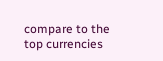compare to the top currencies